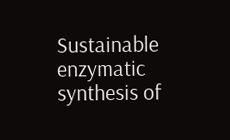Sustainable enzymatic synthesis of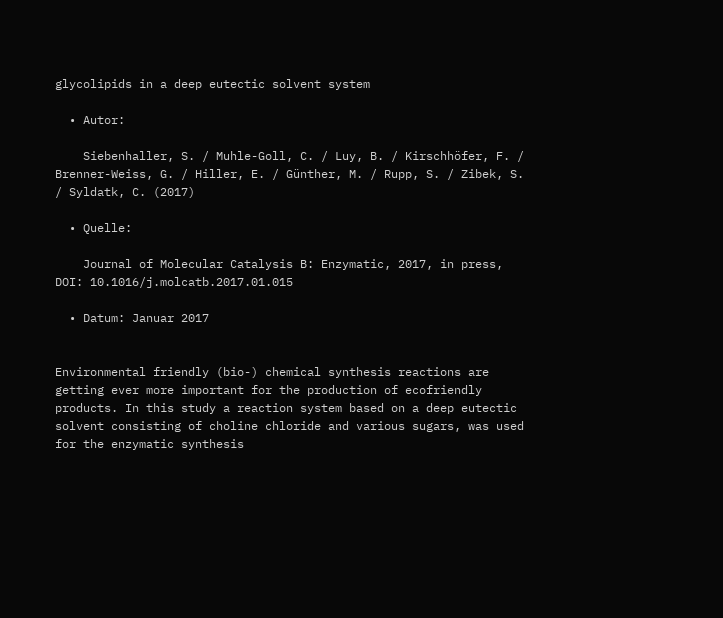glycolipids in a deep eutectic solvent system

  • Autor:

    Siebenhaller, S. / Muhle-Goll, C. / Luy, B. / Kirschhöfer, F. / Brenner-Weiss, G. / Hiller, E. / Günther, M. / Rupp, S. / Zibek, S. / Syldatk, C. (2017)

  • Quelle:

    Journal of Molecular Catalysis B: Enzymatic, 2017, in press, DOI: 10.1016/j.molcatb.2017.01.015

  • Datum: Januar 2017


Environmental friendly (bio-) chemical synthesis reactions are getting ever more important for the production of ecofriendly products. In this study a reaction system based on a deep eutectic solvent consisting of choline chloride and various sugars, was used for the enzymatic synthesis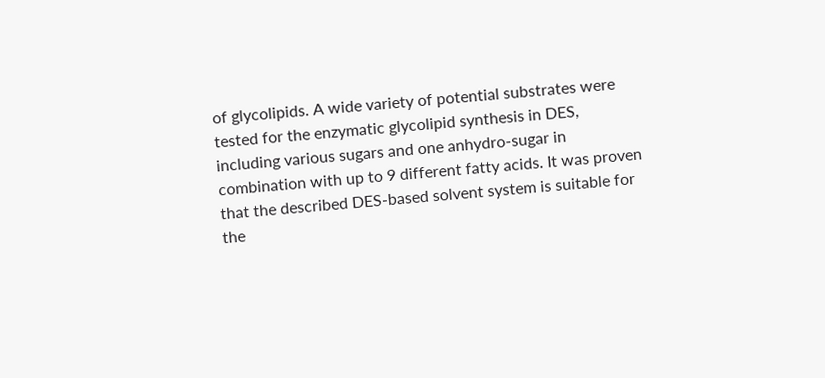of glycolipids. A wide variety of potential substrates were tested for the enzymatic glycolipid synthesis in DES, including various sugars and one anhydro-sugar in combination with up to 9 different fatty acids. It was proven that the described DES-based solvent system is suitable for the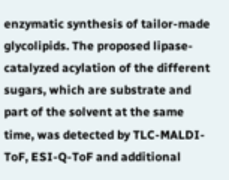enzymatic synthesis of tailor-made glycolipids. The proposed lipase-catalyzed acylation of the different sugars, which are substrate and part of the solvent at the same time, was detected by TLC-MALDI-ToF, ESI-Q-ToF and additional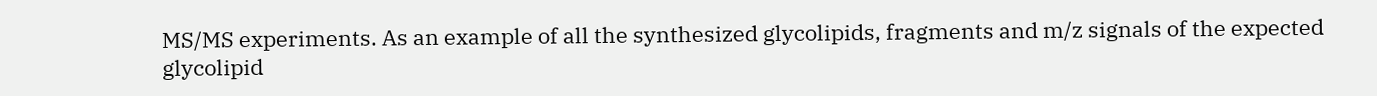MS/MS experiments. As an example of all the synthesized glycolipids, fragments and m/z signals of the expected glycolipid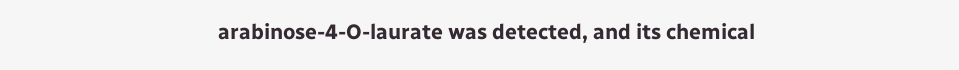arabinose-4-O-laurate was detected, and its chemical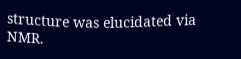structure was elucidated via NMR.